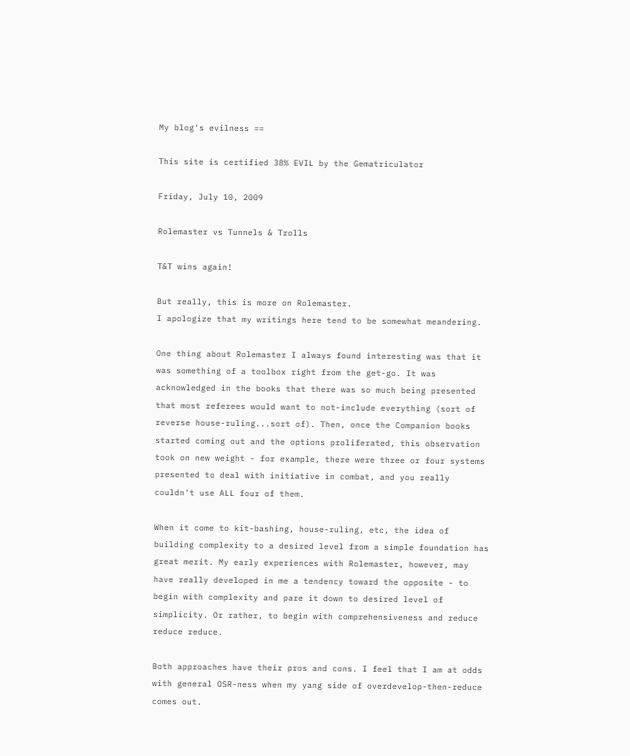My blog's evilness ==

This site is certified 38% EVIL by the Gematriculator

Friday, July 10, 2009

Rolemaster vs Tunnels & Trolls

T&T wins again!

But really, this is more on Rolemaster.
I apologize that my writings here tend to be somewhat meandering.

One thing about Rolemaster I always found interesting was that it was something of a toolbox right from the get-go. It was acknowledged in the books that there was so much being presented that most referees would want to not-include everything (sort of reverse house-ruling...sort of). Then, once the Companion books started coming out and the options proliferated, this observation took on new weight - for example, there were three or four systems presented to deal with initiative in combat, and you really couldn't use ALL four of them.

When it come to kit-bashing, house-ruling, etc, the idea of building complexity to a desired level from a simple foundation has great merit. My early experiences with Rolemaster, however, may have really developed in me a tendency toward the opposite - to begin with complexity and pare it down to desired level of simplicity. Or rather, to begin with comprehensiveness and reduce reduce reduce.

Both approaches have their pros and cons. I feel that I am at odds with general OSR-ness when my yang side of overdevelop-then-reduce comes out.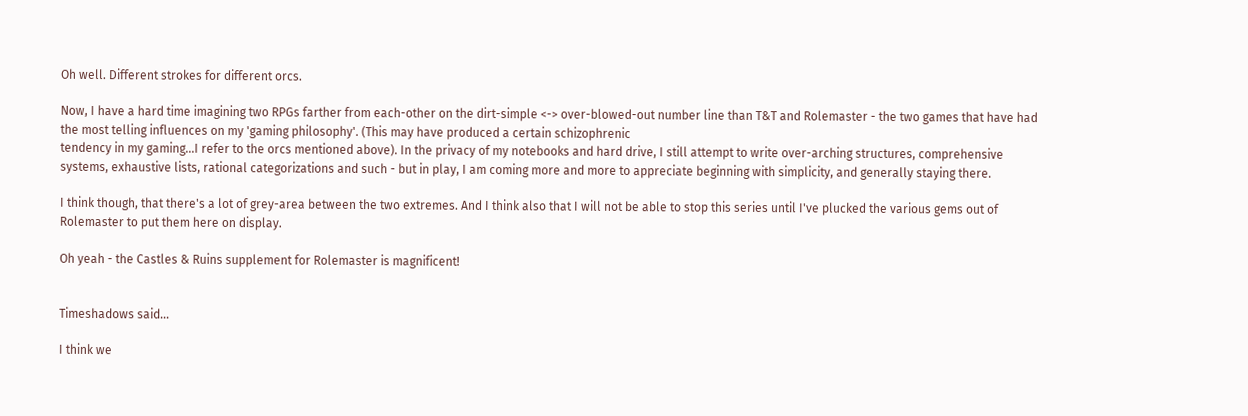Oh well. Different strokes for different orcs.

Now, I have a hard time imagining two RPGs farther from each-other on the dirt-simple <-> over-blowed-out number line than T&T and Rolemaster - the two games that have had the most telling influences on my 'gaming philosophy'. (This may have produced a certain schizophrenic
tendency in my gaming...I refer to the orcs mentioned above). In the privacy of my notebooks and hard drive, I still attempt to write over-arching structures, comprehensive systems, exhaustive lists, rational categorizations and such - but in play, I am coming more and more to appreciate beginning with simplicity, and generally staying there.

I think though, that there's a lot of grey-area between the two extremes. And I think also that I will not be able to stop this series until I've plucked the various gems out of Rolemaster to put them here on display.

Oh yeah - the Castles & Ruins supplement for Rolemaster is magnificent!


Timeshadows said...

I think we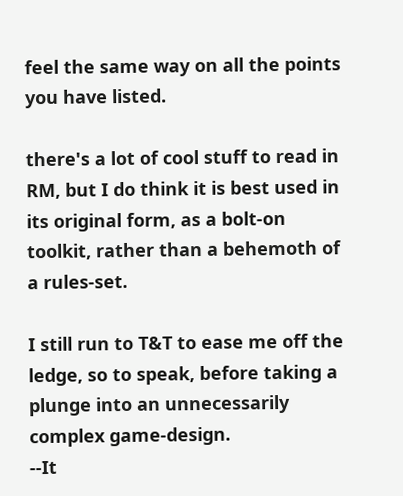feel the same way on all the points you have listed.

there's a lot of cool stuff to read in RM, but I do think it is best used in its original form, as a bolt-on toolkit, rather than a behemoth of a rules-set.

I still run to T&T to ease me off the ledge, so to speak, before taking a plunge into an unnecessarily complex game-design.
--It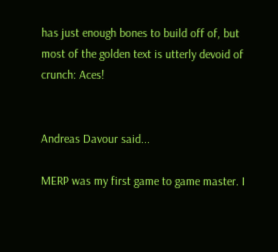has just enough bones to build off of, but most of the golden text is utterly devoid of crunch: Aces!


Andreas Davour said...

MERP was my first game to game master. I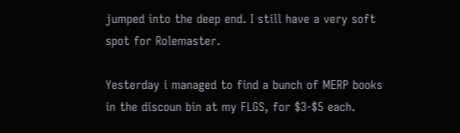jumped into the deep end. I still have a very soft spot for Rolemaster.

Yesterday i managed to find a bunch of MERP books in the discoun bin at my FLGS, for $3-$5 each.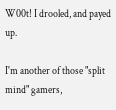W00t! I drooled, and payed up.

I'm another of those "split mind" gamers,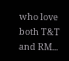who love both T&T and RM...